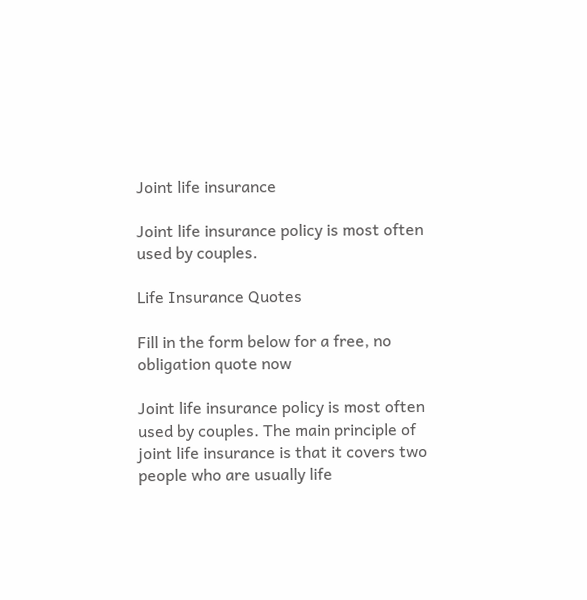Joint life insurance

Joint life insurance policy is most often used by couples.

Life Insurance Quotes

Fill in the form below for a free, no obligation quote now

Joint life insurance policy is most often used by couples. The main principle of joint life insurance is that it covers two people who are usually life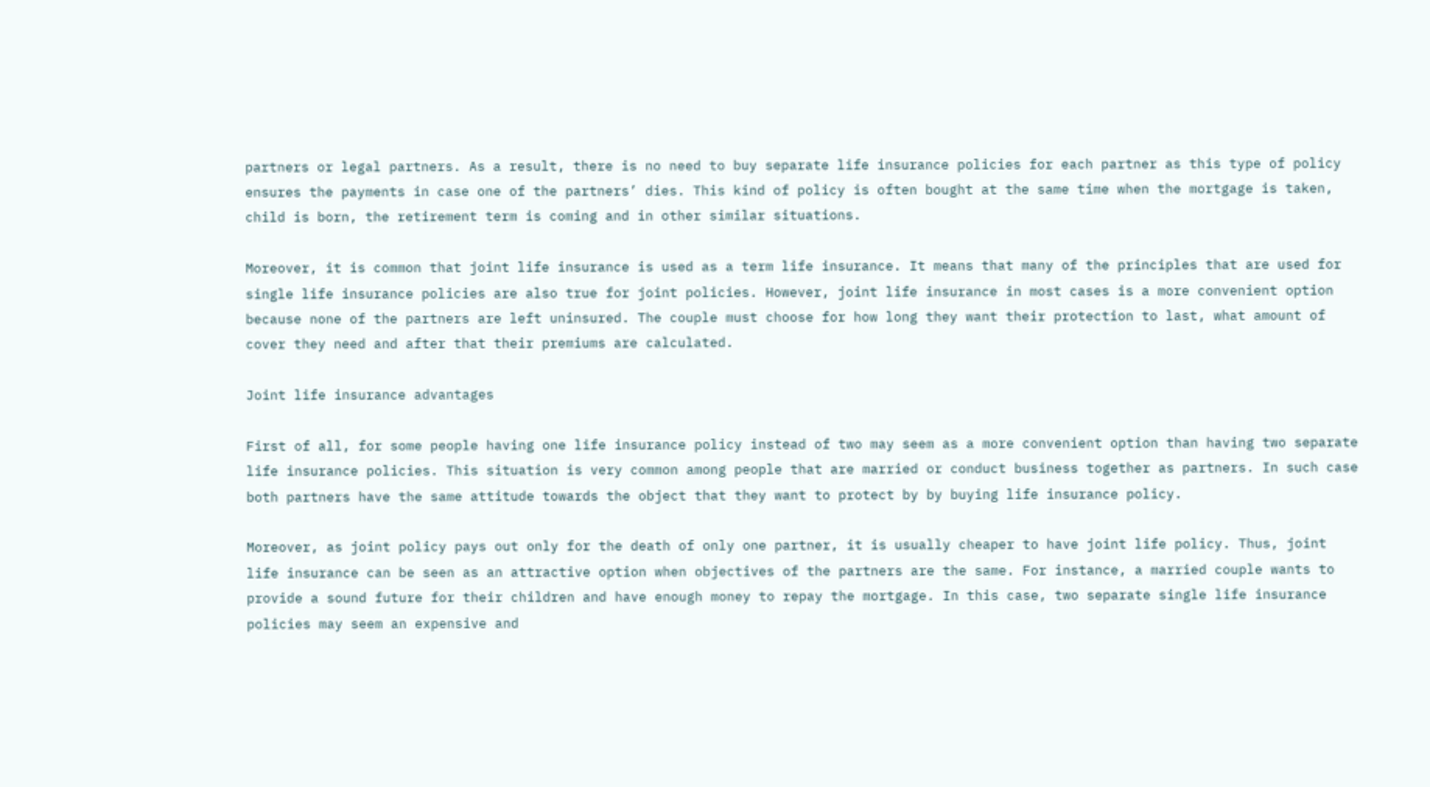partners or legal partners. As a result, there is no need to buy separate life insurance policies for each partner as this type of policy ensures the payments in case one of the partners’ dies. This kind of policy is often bought at the same time when the mortgage is taken, child is born, the retirement term is coming and in other similar situations.

Moreover, it is common that joint life insurance is used as a term life insurance. It means that many of the principles that are used for single life insurance policies are also true for joint policies. However, joint life insurance in most cases is a more convenient option because none of the partners are left uninsured. The couple must choose for how long they want their protection to last, what amount of cover they need and after that their premiums are calculated.

Joint life insurance advantages

First of all, for some people having one life insurance policy instead of two may seem as a more convenient option than having two separate life insurance policies. This situation is very common among people that are married or conduct business together as partners. In such case both partners have the same attitude towards the object that they want to protect by by buying life insurance policy.

Moreover, as joint policy pays out only for the death of only one partner, it is usually cheaper to have joint life policy. Thus, joint life insurance can be seen as an attractive option when objectives of the partners are the same. For instance, a married couple wants to provide a sound future for their children and have enough money to repay the mortgage. In this case, two separate single life insurance policies may seem an expensive and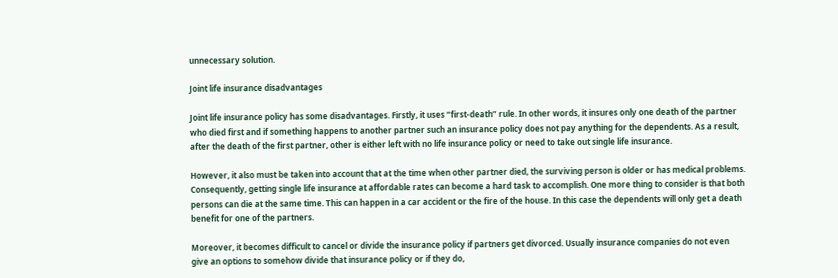unnecessary solution.

Joint life insurance disadvantages

Joint life insurance policy has some disadvantages. Firstly, it uses “first-death” rule. In other words, it insures only one death of the partner who died first and if something happens to another partner such an insurance policy does not pay anything for the dependents. As a result, after the death of the first partner, other is either left with no life insurance policy or need to take out single life insurance.

However, it also must be taken into account that at the time when other partner died, the surviving person is older or has medical problems. Consequently, getting single life insurance at affordable rates can become a hard task to accomplish. One more thing to consider is that both persons can die at the same time. This can happen in a car accident or the fire of the house. In this case the dependents will only get a death benefit for one of the partners.

Moreover, it becomes difficult to cancel or divide the insurance policy if partners get divorced. Usually insurance companies do not even give an options to somehow divide that insurance policy or if they do,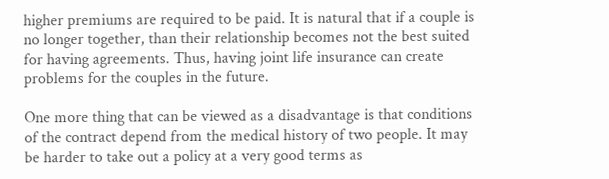higher premiums are required to be paid. It is natural that if a couple is no longer together, than their relationship becomes not the best suited for having agreements. Thus, having joint life insurance can create problems for the couples in the future.

One more thing that can be viewed as a disadvantage is that conditions of the contract depend from the medical history of two people. It may be harder to take out a policy at a very good terms as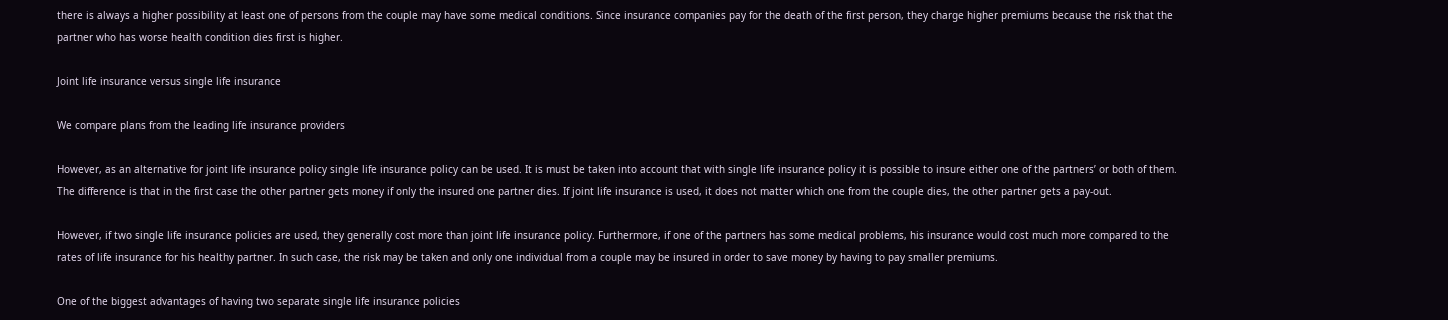there is always a higher possibility at least one of persons from the couple may have some medical conditions. Since insurance companies pay for the death of the first person, they charge higher premiums because the risk that the partner who has worse health condition dies first is higher.

Joint life insurance versus single life insurance

We compare plans from the leading life insurance providers

However, as an alternative for joint life insurance policy single life insurance policy can be used. It is must be taken into account that with single life insurance policy it is possible to insure either one of the partners’ or both of them. The difference is that in the first case the other partner gets money if only the insured one partner dies. If joint life insurance is used, it does not matter which one from the couple dies, the other partner gets a pay-out.

However, if two single life insurance policies are used, they generally cost more than joint life insurance policy. Furthermore, if one of the partners has some medical problems, his insurance would cost much more compared to the rates of life insurance for his healthy partner. In such case, the risk may be taken and only one individual from a couple may be insured in order to save money by having to pay smaller premiums.

One of the biggest advantages of having two separate single life insurance policies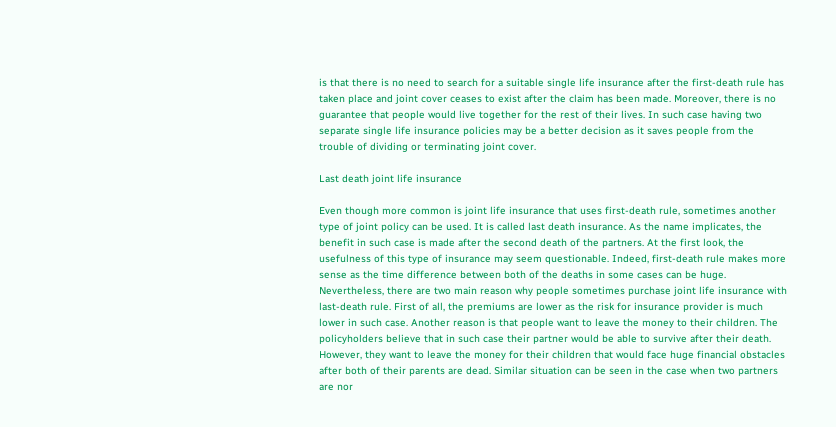is that there is no need to search for a suitable single life insurance after the first-death rule has taken place and joint cover ceases to exist after the claim has been made. Moreover, there is no guarantee that people would live together for the rest of their lives. In such case having two separate single life insurance policies may be a better decision as it saves people from the trouble of dividing or terminating joint cover.

Last death joint life insurance

Even though more common is joint life insurance that uses first-death rule, sometimes another type of joint policy can be used. It is called last death insurance. As the name implicates, the benefit in such case is made after the second death of the partners. At the first look, the usefulness of this type of insurance may seem questionable. Indeed, first-death rule makes more sense as the time difference between both of the deaths in some cases can be huge. Nevertheless, there are two main reason why people sometimes purchase joint life insurance with last-death rule. First of all, the premiums are lower as the risk for insurance provider is much lower in such case. Another reason is that people want to leave the money to their children. The policyholders believe that in such case their partner would be able to survive after their death. However, they want to leave the money for their children that would face huge financial obstacles after both of their parents are dead. Similar situation can be seen in the case when two partners are nor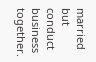married but conduct business together.